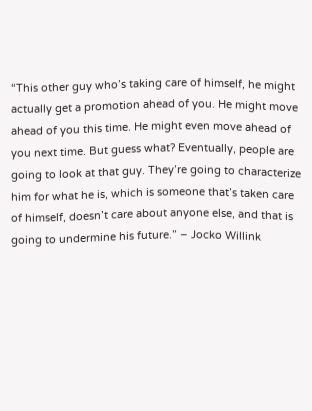“This other guy who’s taking care of himself, he might actually get a promotion ahead of you. He might move ahead of you this time. He might even move ahead of you next time. But guess what? Eventually, people are going to look at that guy. They’re going to characterize him for what he is, which is someone that’s taken care of himself, doesn’t care about anyone else, and that is going to undermine his future.” – Jocko Willink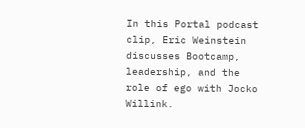In this Portal podcast clip, Eric Weinstein discusses Bootcamp, leadership, and the role of ego with Jocko Willink.